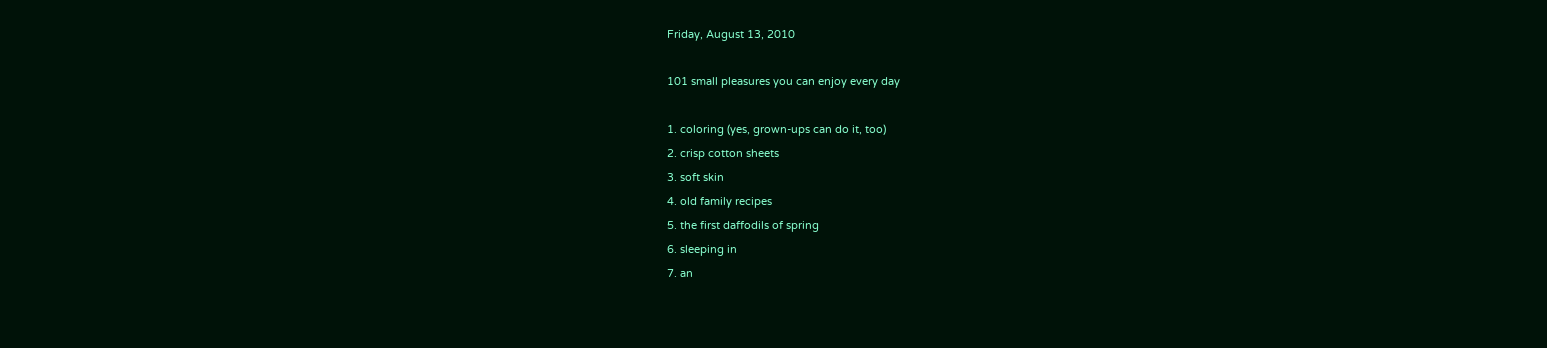Friday, August 13, 2010

101 small pleasures you can enjoy every day

1. coloring (yes, grown-ups can do it, too)
2. crisp cotton sheets
3. soft skin
4. old family recipes
5. the first daffodils of spring
6. sleeping in
7. an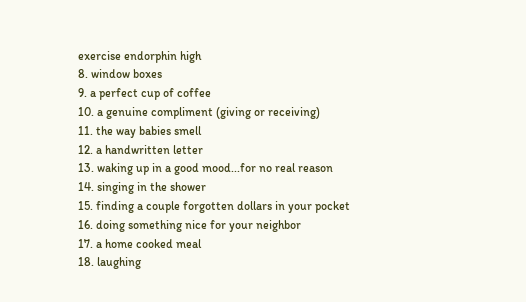exercise endorphin high
8. window boxes
9. a perfect cup of coffee
10. a genuine compliment (giving or receiving)
11. the way babies smell
12. a handwritten letter
13. waking up in a good mood...for no real reason
14. singing in the shower
15. finding a couple forgotten dollars in your pocket
16. doing something nice for your neighbor
17. a home cooked meal
18. laughing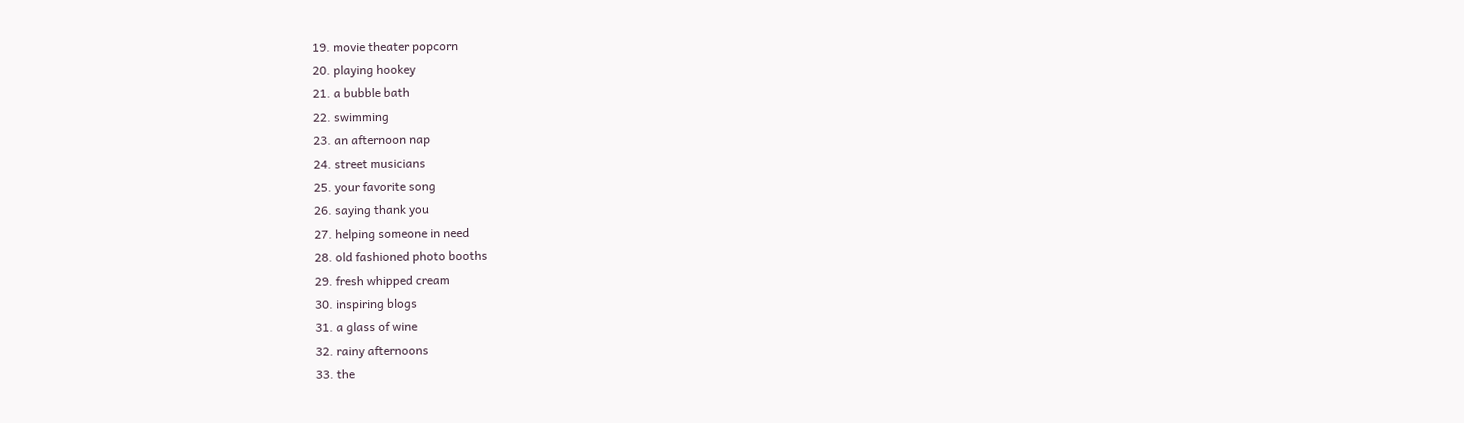19. movie theater popcorn
20. playing hookey
21. a bubble bath
22. swimming
23. an afternoon nap
24. street musicians
25. your favorite song
26. saying thank you
27. helping someone in need
28. old fashioned photo booths
29. fresh whipped cream
30. inspiring blogs
31. a glass of wine
32. rainy afternoons
33. the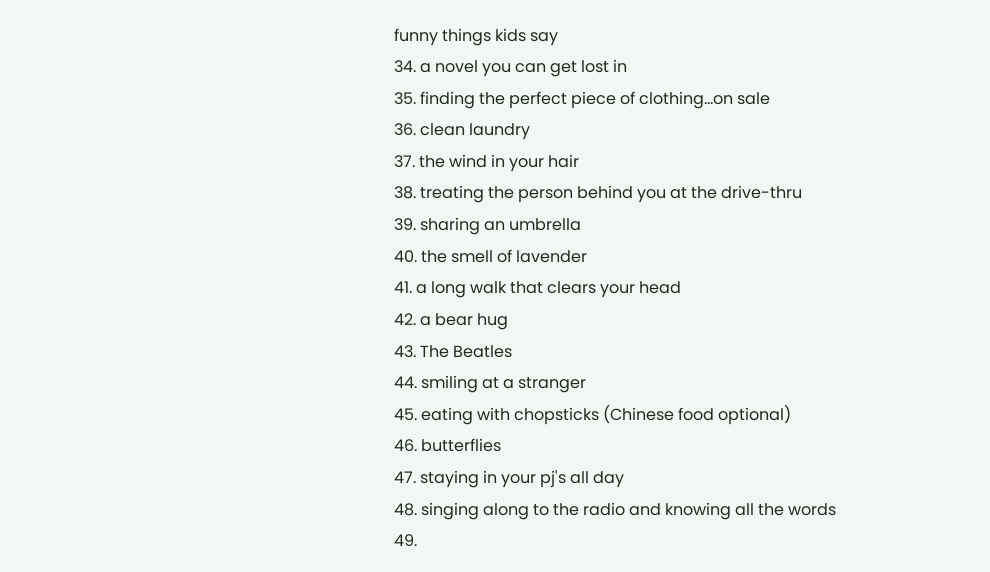funny things kids say
34. a novel you can get lost in
35. finding the perfect piece of clothing...on sale
36. clean laundry
37. the wind in your hair
38. treating the person behind you at the drive-thru
39. sharing an umbrella
40. the smell of lavender
41. a long walk that clears your head
42. a bear hug
43. The Beatles
44. smiling at a stranger
45. eating with chopsticks (Chinese food optional)
46. butterflies
47. staying in your pj's all day
48. singing along to the radio and knowing all the words
49.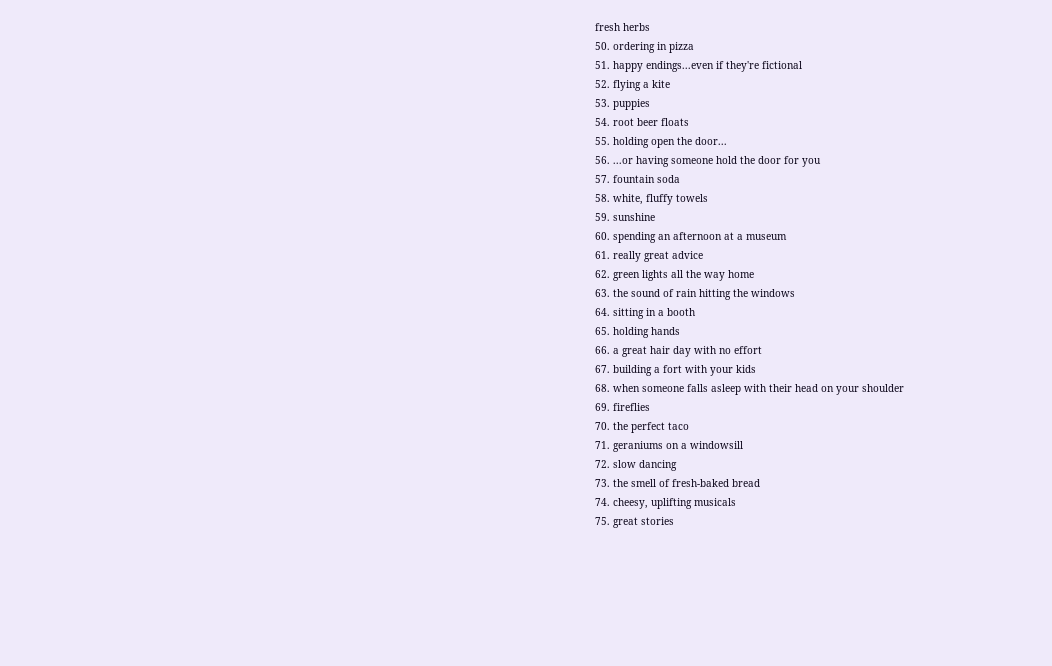fresh herbs
50. ordering in pizza
51. happy endings...even if they're fictional
52. flying a kite
53. puppies
54. root beer floats
55. holding open the door...
56. ...or having someone hold the door for you
57. fountain soda
58. white, fluffy towels
59. sunshine
60. spending an afternoon at a museum
61. really great advice
62. green lights all the way home
63. the sound of rain hitting the windows
64. sitting in a booth
65. holding hands
66. a great hair day with no effort
67. building a fort with your kids
68. when someone falls asleep with their head on your shoulder
69. fireflies
70. the perfect taco
71. geraniums on a windowsill
72. slow dancing
73. the smell of fresh-baked bread
74. cheesy, uplifting musicals
75. great stories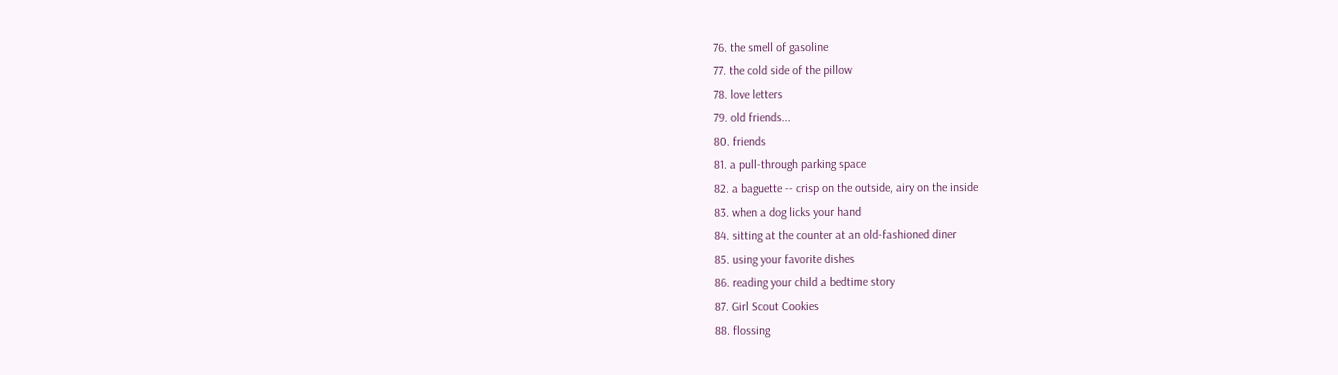76. the smell of gasoline
77. the cold side of the pillow
78. love letters
79. old friends...
80. friends
81. a pull-through parking space
82. a baguette -- crisp on the outside, airy on the inside
83. when a dog licks your hand
84. sitting at the counter at an old-fashioned diner
85. using your favorite dishes
86. reading your child a bedtime story
87. Girl Scout Cookies
88. flossing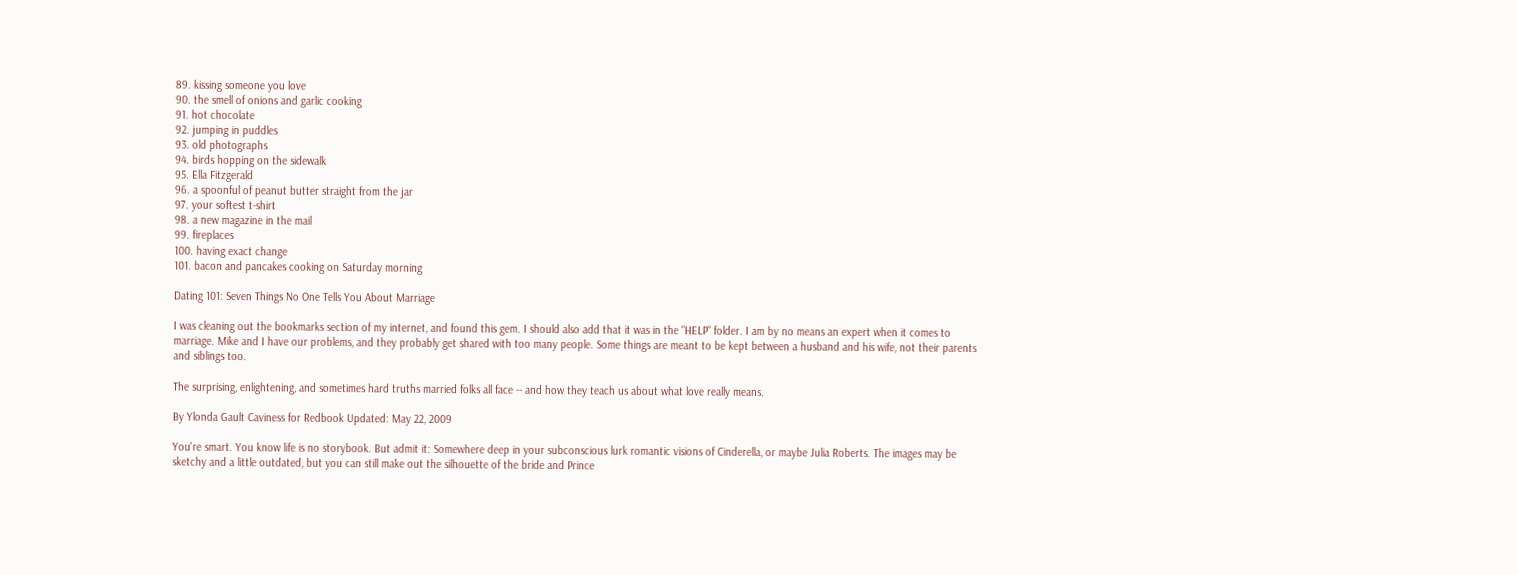89. kissing someone you love
90. the smell of onions and garlic cooking
91. hot chocolate
92. jumping in puddles
93. old photographs
94. birds hopping on the sidewalk
95. Ella Fitzgerald
96. a spoonful of peanut butter straight from the jar
97. your softest t-shirt
98. a new magazine in the mail
99. fireplaces
100. having exact change
101. bacon and pancakes cooking on Saturday morning

Dating 101: Seven Things No One Tells You About Marriage

I was cleaning out the bookmarks section of my internet, and found this gem. I should also add that it was in the "HELP" folder. I am by no means an expert when it comes to marriage. Mike and I have our problems, and they probably get shared with too many people. Some things are meant to be kept between a husband and his wife, not their parents and siblings too.

The surprising, enlightening, and sometimes hard truths married folks all face -- and how they teach us about what love really means.

By Ylonda Gault Caviness for Redbook Updated: May 22, 2009

You're smart. You know life is no storybook. But admit it: Somewhere deep in your subconscious lurk romantic visions of Cinderella, or maybe Julia Roberts. The images may be sketchy and a little outdated, but you can still make out the silhouette of the bride and Prince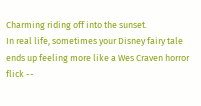Charming riding off into the sunset.
In real life, sometimes your Disney fairy tale ends up feeling more like a Wes Craven horror flick --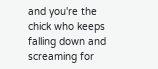and you're the chick who keeps falling down and screaming for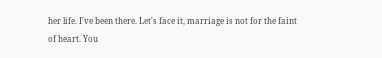her life. I've been there. Let's face it, marriage is not for the faint of heart. You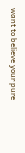want to believe your pure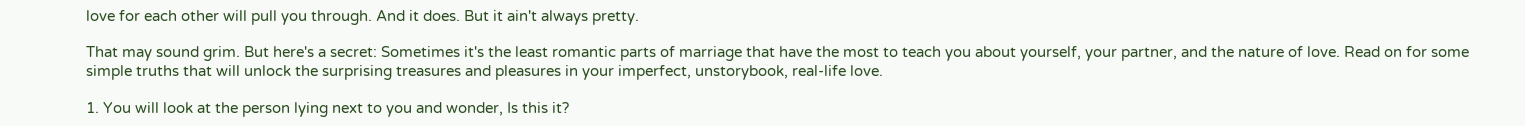love for each other will pull you through. And it does. But it ain't always pretty.

That may sound grim. But here's a secret: Sometimes it's the least romantic parts of marriage that have the most to teach you about yourself, your partner, and the nature of love. Read on for some simple truths that will unlock the surprising treasures and pleasures in your imperfect, unstorybook, real-life love.

1. You will look at the person lying next to you and wonder, Is this it?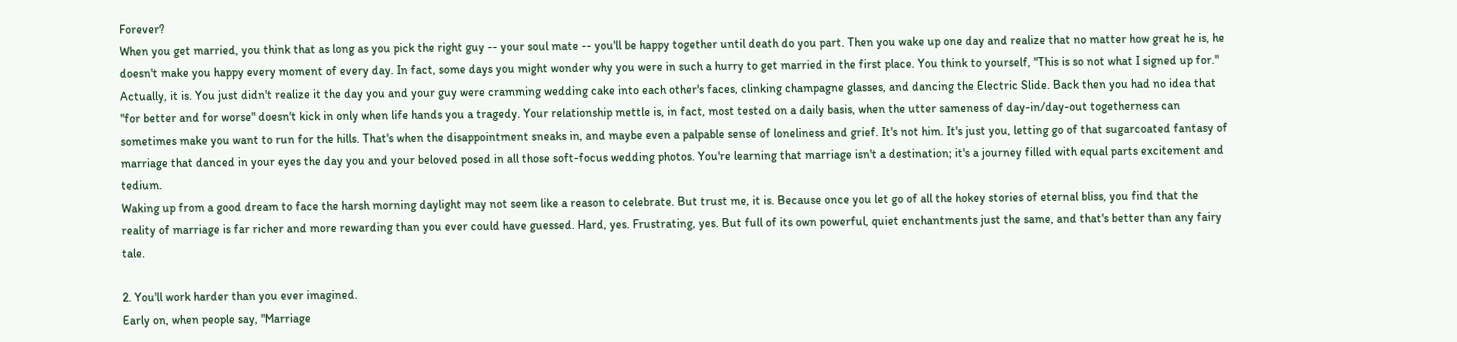Forever?
When you get married, you think that as long as you pick the right guy -- your soul mate -- you'll be happy together until death do you part. Then you wake up one day and realize that no matter how great he is, he doesn't make you happy every moment of every day. In fact, some days you might wonder why you were in such a hurry to get married in the first place. You think to yourself, "This is so not what I signed up for."
Actually, it is. You just didn't realize it the day you and your guy were cramming wedding cake into each other's faces, clinking champagne glasses, and dancing the Electric Slide. Back then you had no idea that "for better and for worse" doesn't kick in only when life hands you a tragedy. Your relationship mettle is, in fact, most tested on a daily basis, when the utter sameness of day-in/day-out togetherness can sometimes make you want to run for the hills. That's when the disappointment sneaks in, and maybe even a palpable sense of loneliness and grief. It's not him. It's just you, letting go of that sugarcoated fantasy of marriage that danced in your eyes the day you and your beloved posed in all those soft-focus wedding photos. You're learning that marriage isn't a destination; it's a journey filled with equal parts excitement and tedium.
Waking up from a good dream to face the harsh morning daylight may not seem like a reason to celebrate. But trust me, it is. Because once you let go of all the hokey stories of eternal bliss, you find that the reality of marriage is far richer and more rewarding than you ever could have guessed. Hard, yes. Frustrating, yes. But full of its own powerful, quiet enchantments just the same, and that's better than any fairy tale.

2. You'll work harder than you ever imagined.
Early on, when people say, "Marriage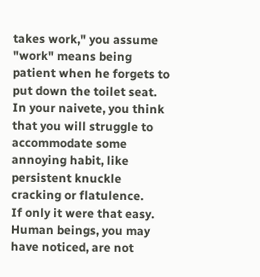takes work," you assume "work" means being patient when he forgets to put down the toilet seat. In your naivete, you think that you will struggle to accommodate some annoying habit, like persistent knuckle cracking or flatulence.
If only it were that easy. Human beings, you may have noticed, are not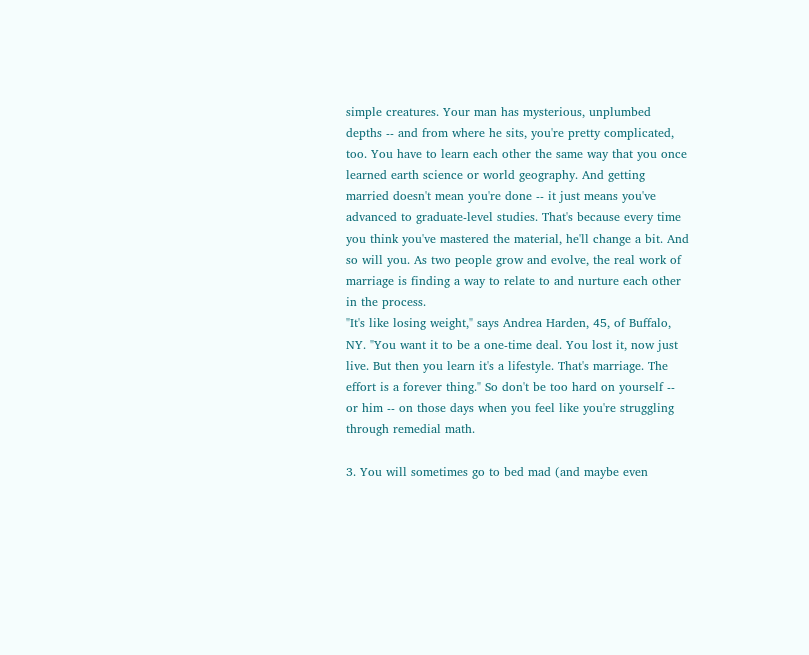simple creatures. Your man has mysterious, unplumbed depths -- and from where he sits, you're pretty complicated, too. You have to learn each other the same way that you once learned earth science or world geography. And getting married doesn't mean you're done -- it just means you've advanced to graduate-level studies. That's because every time you think you've mastered the material, he'll change a bit. And so will you. As two people grow and evolve, the real work of marriage is finding a way to relate to and nurture each other in the process.
"It's like losing weight," says Andrea Harden, 45, of Buffalo, NY. "You want it to be a one-time deal. You lost it, now just live. But then you learn it's a lifestyle. That's marriage. The effort is a forever thing." So don't be too hard on yourself -- or him -- on those days when you feel like you're struggling through remedial math.

3. You will sometimes go to bed mad (and maybe even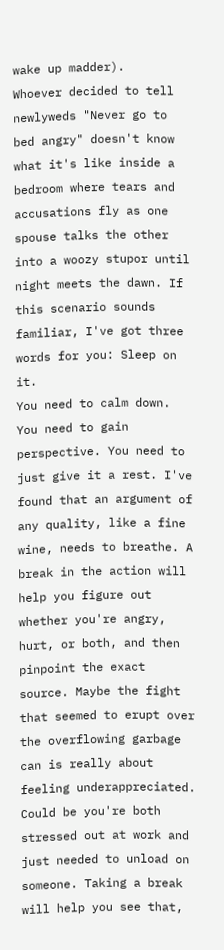wake up madder).
Whoever decided to tell newlyweds "Never go to bed angry" doesn't know what it's like inside a bedroom where tears and accusations fly as one spouse talks the other into a woozy stupor until night meets the dawn. If this scenario sounds familiar, I've got three words for you: Sleep on it.
You need to calm down. You need to gain perspective. You need to just give it a rest. I've found that an argument of any quality, like a fine wine, needs to breathe. A break in the action will help you figure out whether you're angry, hurt, or both, and then pinpoint the exact source. Maybe the fight that seemed to erupt over the overflowing garbage can is really about feeling underappreciated. Could be you're both stressed out at work and just needed to unload on someone. Taking a break will help you see that,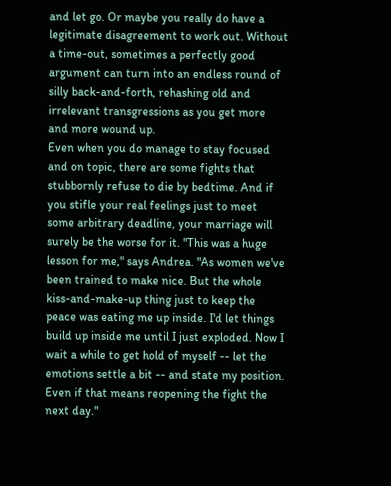and let go. Or maybe you really do have a legitimate disagreement to work out. Without a time-out, sometimes a perfectly good argument can turn into an endless round of silly back-and-forth, rehashing old and irrelevant transgressions as you get more and more wound up.
Even when you do manage to stay focused and on topic, there are some fights that stubbornly refuse to die by bedtime. And if you stifle your real feelings just to meet some arbitrary deadline, your marriage will surely be the worse for it. "This was a huge lesson for me," says Andrea. "As women we've been trained to make nice. But the whole kiss-and-make-up thing just to keep the peace was eating me up inside. I'd let things build up inside me until I just exploded. Now I wait a while to get hold of myself -- let the emotions settle a bit -- and state my position. Even if that means reopening the fight the next day."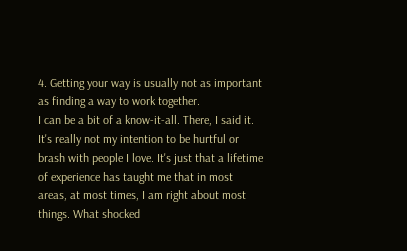4. Getting your way is usually not as important as finding a way to work together.
I can be a bit of a know-it-all. There, I said it. It's really not my intention to be hurtful or brash with people I love. It's just that a lifetime of experience has taught me that in most areas, at most times, I am right about most things. What shocked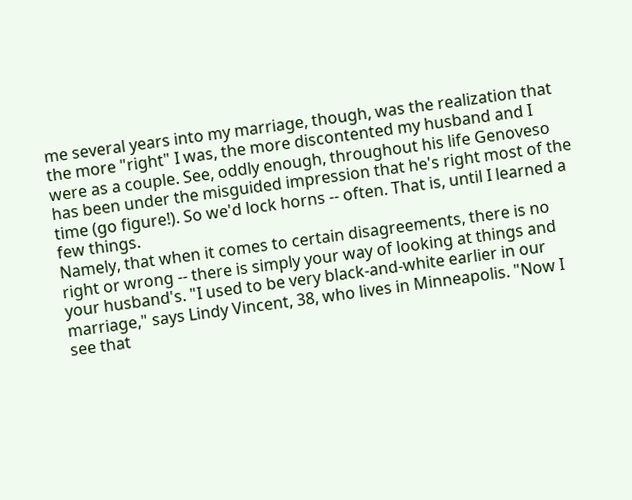me several years into my marriage, though, was the realization that the more "right" I was, the more discontented my husband and I were as a couple. See, oddly enough, throughout his life Genoveso has been under the misguided impression that he's right most of the time (go figure!). So we'd lock horns -- often. That is, until I learned a few things.
Namely, that when it comes to certain disagreements, there is no right or wrong -- there is simply your way of looking at things and your husband's. "I used to be very black-and-white earlier in our marriage," says Lindy Vincent, 38, who lives in Minneapolis. "Now I see that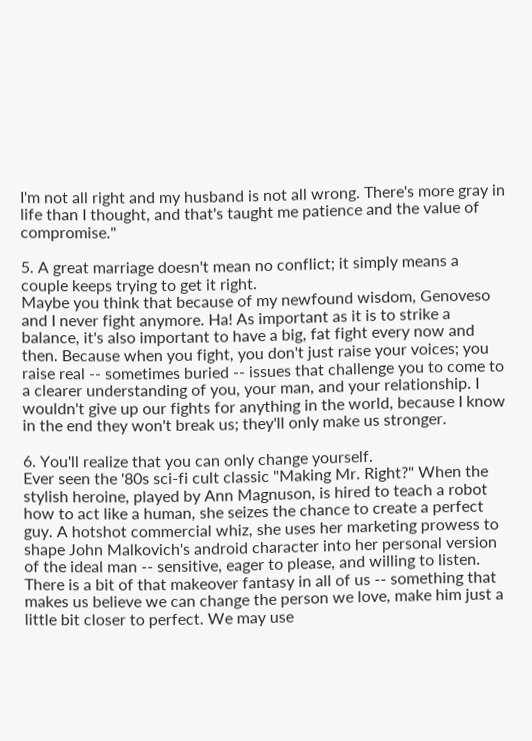I'm not all right and my husband is not all wrong. There's more gray in life than I thought, and that's taught me patience and the value of compromise."

5. A great marriage doesn't mean no conflict; it simply means a couple keeps trying to get it right.
Maybe you think that because of my newfound wisdom, Genoveso and I never fight anymore. Ha! As important as it is to strike a balance, it's also important to have a big, fat fight every now and then. Because when you fight, you don't just raise your voices; you raise real -- sometimes buried -- issues that challenge you to come to a clearer understanding of you, your man, and your relationship. I wouldn't give up our fights for anything in the world, because I know in the end they won't break us; they'll only make us stronger.

6. You'll realize that you can only change yourself.
Ever seen the '80s sci-fi cult classic "Making Mr. Right?" When the stylish heroine, played by Ann Magnuson, is hired to teach a robot how to act like a human, she seizes the chance to create a perfect guy. A hotshot commercial whiz, she uses her marketing prowess to shape John Malkovich's android character into her personal version of the ideal man -- sensitive, eager to please, and willing to listen.
There is a bit of that makeover fantasy in all of us -- something that makes us believe we can change the person we love, make him just a little bit closer to perfect. We may use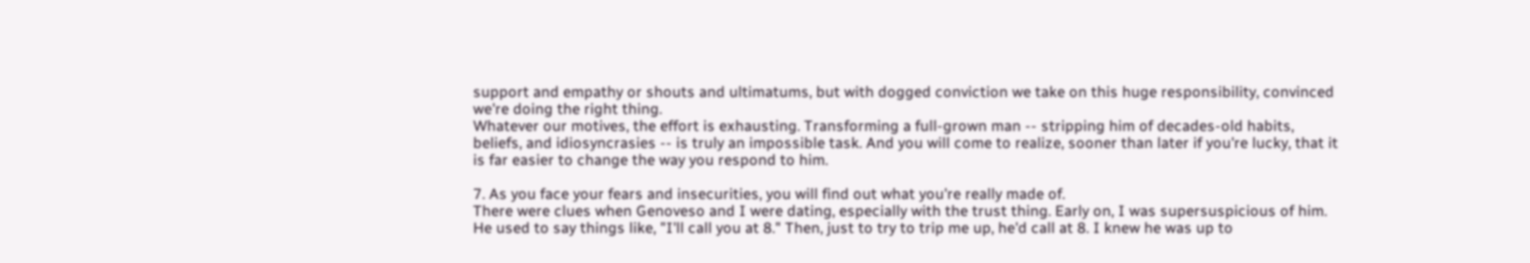support and empathy or shouts and ultimatums, but with dogged conviction we take on this huge responsibility, convinced we're doing the right thing.
Whatever our motives, the effort is exhausting. Transforming a full-grown man -- stripping him of decades-old habits, beliefs, and idiosyncrasies -- is truly an impossible task. And you will come to realize, sooner than later if you're lucky, that it is far easier to change the way you respond to him.

7. As you face your fears and insecurities, you will find out what you're really made of.
There were clues when Genoveso and I were dating, especially with the trust thing. Early on, I was supersuspicious of him. He used to say things like, "I'll call you at 8." Then, just to try to trip me up, he'd call at 8. I knew he was up to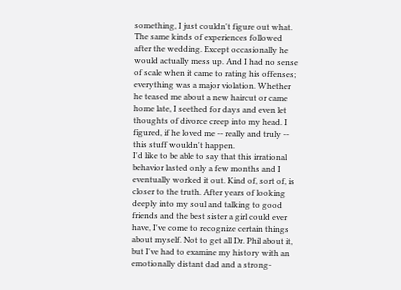something, I just couldn't figure out what. The same kinds of experiences followed after the wedding. Except occasionally he would actually mess up. And I had no sense of scale when it came to rating his offenses; everything was a major violation. Whether he teased me about a new haircut or came home late, I seethed for days and even let thoughts of divorce creep into my head. I figured, if he loved me -- really and truly -- this stuff wouldn't happen.
I'd like to be able to say that this irrational behavior lasted only a few months and I eventually worked it out. Kind of, sort of, is closer to the truth. After years of looking deeply into my soul and talking to good friends and the best sister a girl could ever have, I've come to recognize certain things about myself. Not to get all Dr. Phil about it, but I've had to examine my history with an emotionally distant dad and a strong-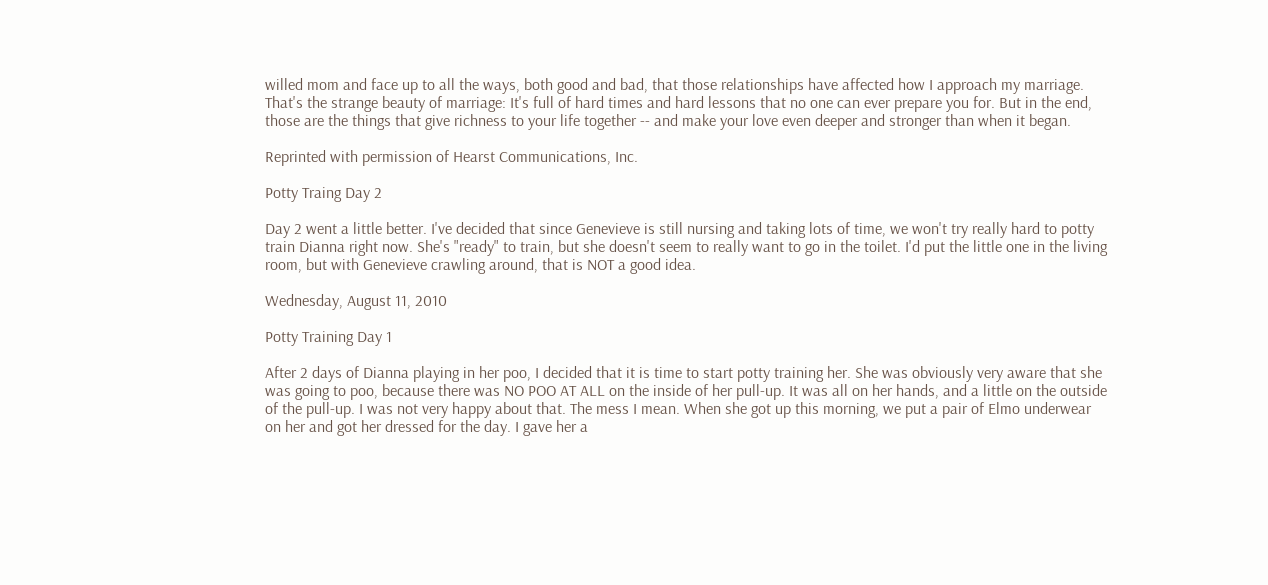willed mom and face up to all the ways, both good and bad, that those relationships have affected how I approach my marriage.
That's the strange beauty of marriage: It's full of hard times and hard lessons that no one can ever prepare you for. But in the end, those are the things that give richness to your life together -- and make your love even deeper and stronger than when it began.

Reprinted with permission of Hearst Communications, Inc.

Potty Traing Day 2

Day 2 went a little better. I've decided that since Genevieve is still nursing and taking lots of time, we won't try really hard to potty train Dianna right now. She's "ready" to train, but she doesn't seem to really want to go in the toilet. I'd put the little one in the living room, but with Genevieve crawling around, that is NOT a good idea.

Wednesday, August 11, 2010

Potty Training Day 1

After 2 days of Dianna playing in her poo, I decided that it is time to start potty training her. She was obviously very aware that she was going to poo, because there was NO POO AT ALL on the inside of her pull-up. It was all on her hands, and a little on the outside of the pull-up. I was not very happy about that. The mess I mean. When she got up this morning, we put a pair of Elmo underwear on her and got her dressed for the day. I gave her a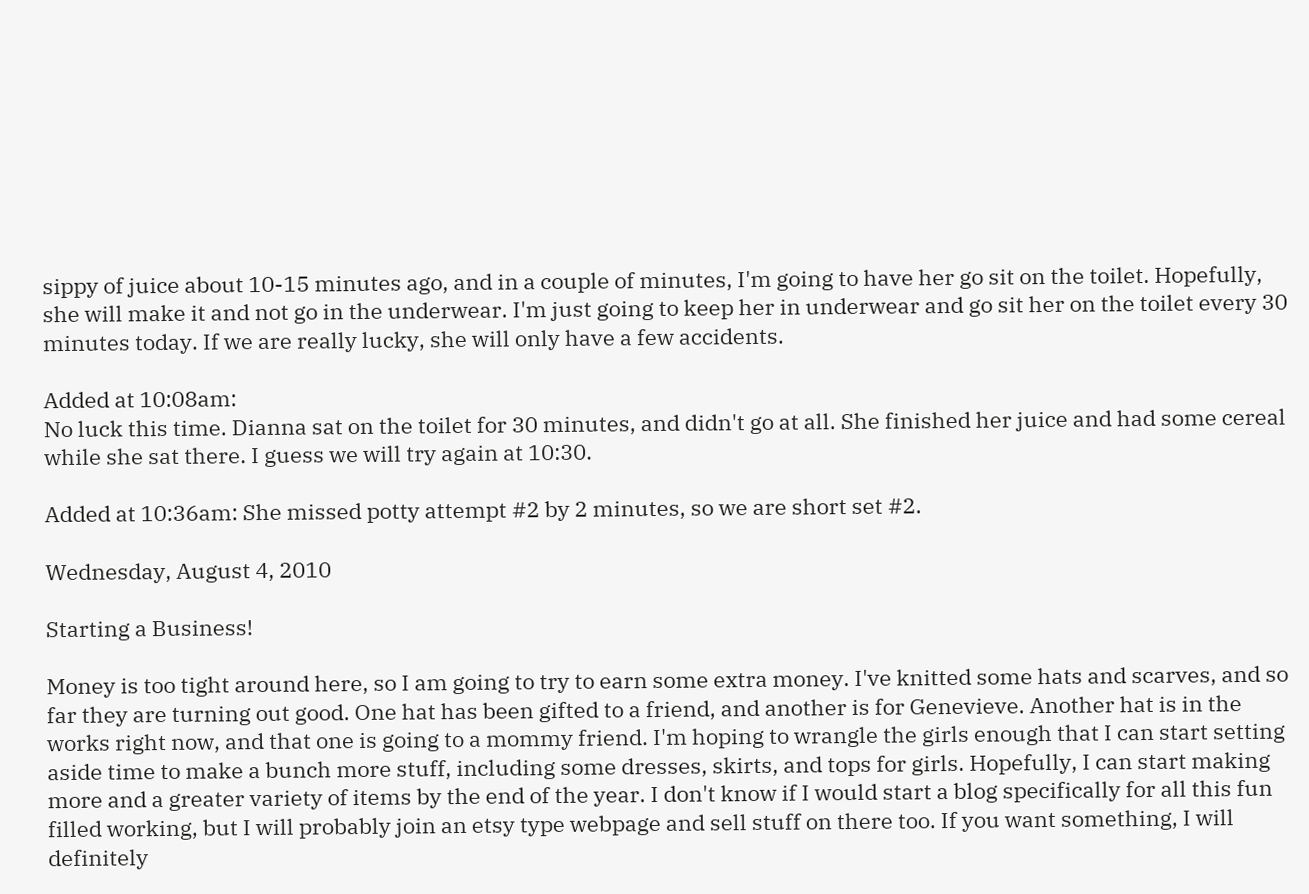sippy of juice about 10-15 minutes ago, and in a couple of minutes, I'm going to have her go sit on the toilet. Hopefully, she will make it and not go in the underwear. I'm just going to keep her in underwear and go sit her on the toilet every 30 minutes today. If we are really lucky, she will only have a few accidents.

Added at 10:08am:
No luck this time. Dianna sat on the toilet for 30 minutes, and didn't go at all. She finished her juice and had some cereal while she sat there. I guess we will try again at 10:30.

Added at 10:36am: She missed potty attempt #2 by 2 minutes, so we are short set #2.

Wednesday, August 4, 2010

Starting a Business!

Money is too tight around here, so I am going to try to earn some extra money. I've knitted some hats and scarves, and so far they are turning out good. One hat has been gifted to a friend, and another is for Genevieve. Another hat is in the works right now, and that one is going to a mommy friend. I'm hoping to wrangle the girls enough that I can start setting aside time to make a bunch more stuff, including some dresses, skirts, and tops for girls. Hopefully, I can start making more and a greater variety of items by the end of the year. I don't know if I would start a blog specifically for all this fun filled working, but I will probably join an etsy type webpage and sell stuff on there too. If you want something, I will definitely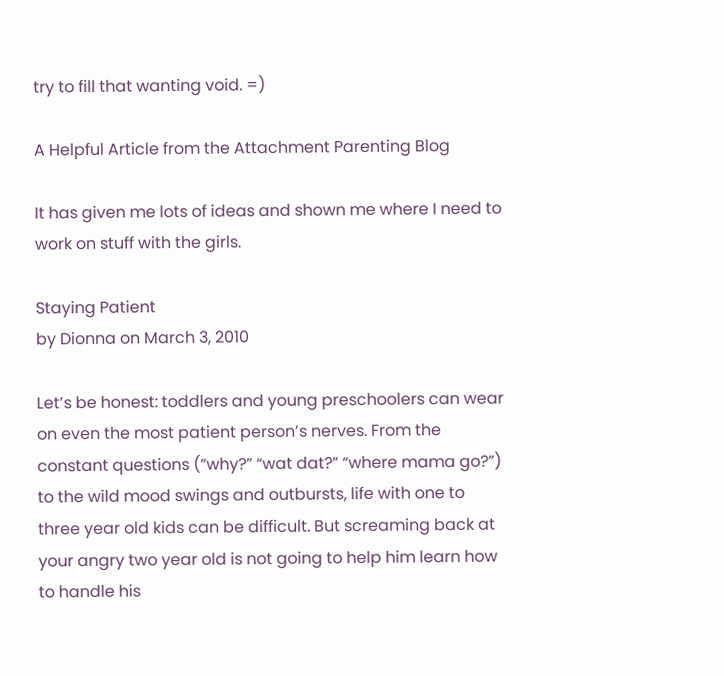try to fill that wanting void. =)

A Helpful Article from the Attachment Parenting Blog

It has given me lots of ideas and shown me where I need to work on stuff with the girls.

Staying Patient
by Dionna on March 3, 2010

Let’s be honest: toddlers and young preschoolers can wear on even the most patient person’s nerves. From the constant questions (“why?” “wat dat?” “where mama go?”) to the wild mood swings and outbursts, life with one to three year old kids can be difficult. But screaming back at your angry two year old is not going to help him learn how to handle his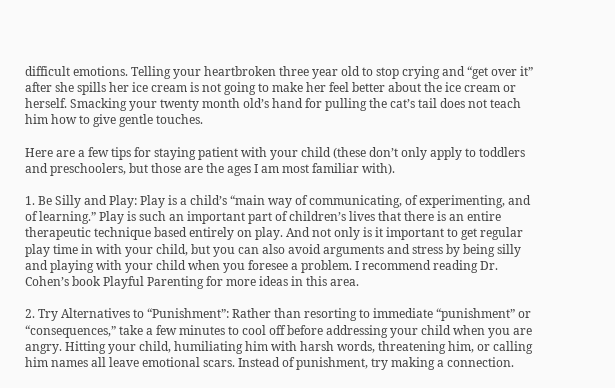difficult emotions. Telling your heartbroken three year old to stop crying and “get over it” after she spills her ice cream is not going to make her feel better about the ice cream or herself. Smacking your twenty month old’s hand for pulling the cat’s tail does not teach him how to give gentle touches.

Here are a few tips for staying patient with your child (these don’t only apply to toddlers and preschoolers, but those are the ages I am most familiar with).

1. Be Silly and Play: Play is a child’s “main way of communicating, of experimenting, and of learning.” Play is such an important part of children’s lives that there is an entire therapeutic technique based entirely on play. And not only is it important to get regular play time in with your child, but you can also avoid arguments and stress by being silly and playing with your child when you foresee a problem. I recommend reading Dr. Cohen’s book Playful Parenting for more ideas in this area.

2. Try Alternatives to “Punishment”: Rather than resorting to immediate “punishment” or “consequences,” take a few minutes to cool off before addressing your child when you are angry. Hitting your child, humiliating him with harsh words, threatening him, or calling him names all leave emotional scars. Instead of punishment, try making a connection.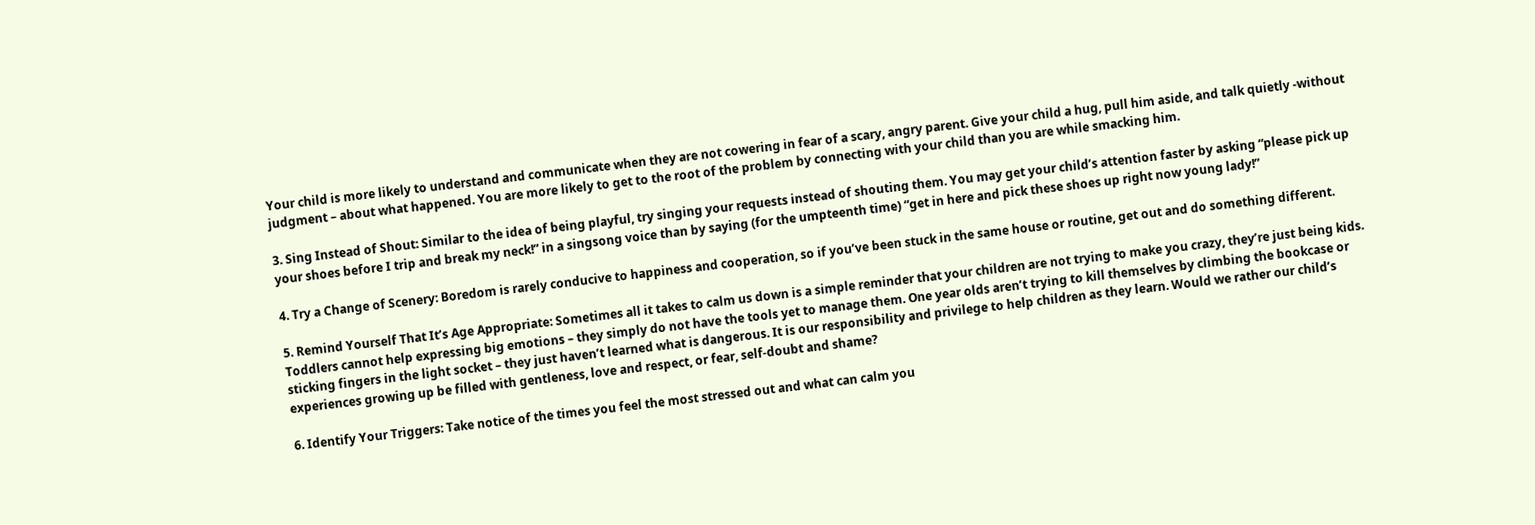Your child is more likely to understand and communicate when they are not cowering in fear of a scary, angry parent. Give your child a hug, pull him aside, and talk quietly -without judgment – about what happened. You are more likely to get to the root of the problem by connecting with your child than you are while smacking him.

3. Sing Instead of Shout: Similar to the idea of being playful, try singing your requests instead of shouting them. You may get your child’s attention faster by asking “please pick up your shoes before I trip and break my neck!” in a singsong voice than by saying (for the umpteenth time) “get in here and pick these shoes up right now young lady!”

4. Try a Change of Scenery: Boredom is rarely conducive to happiness and cooperation, so if you’ve been stuck in the same house or routine, get out and do something different.

5. Remind Yourself That It’s Age Appropriate: Sometimes all it takes to calm us down is a simple reminder that your children are not trying to make you crazy, they’re just being kids. Toddlers cannot help expressing big emotions – they simply do not have the tools yet to manage them. One year olds aren’t trying to kill themselves by climbing the bookcase or sticking fingers in the light socket – they just haven’t learned what is dangerous. It is our responsibility and privilege to help children as they learn. Would we rather our child’s experiences growing up be filled with gentleness, love and respect, or fear, self-doubt and shame?

6. Identify Your Triggers: Take notice of the times you feel the most stressed out and what can calm you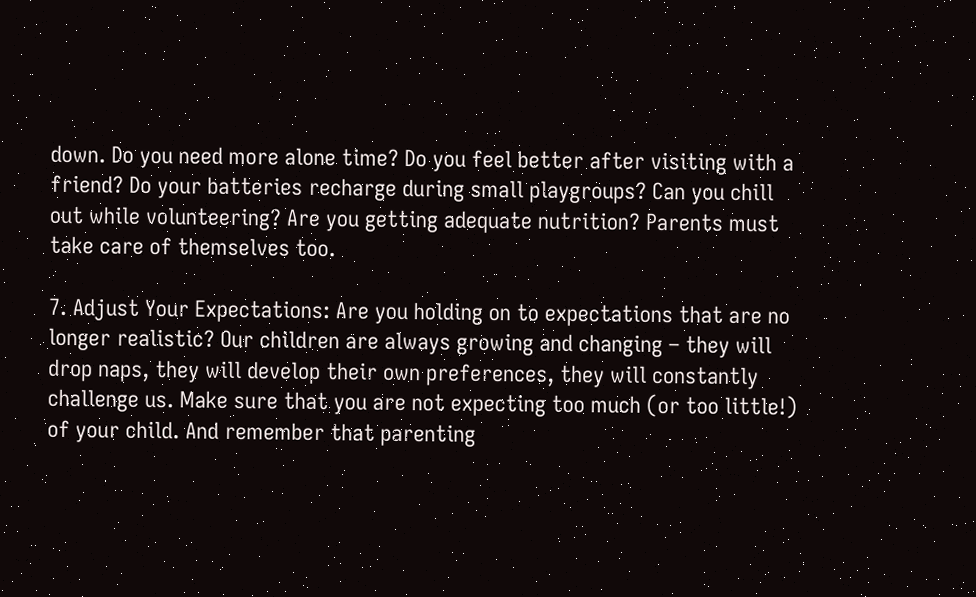down. Do you need more alone time? Do you feel better after visiting with a friend? Do your batteries recharge during small playgroups? Can you chill out while volunteering? Are you getting adequate nutrition? Parents must take care of themselves too.

7. Adjust Your Expectations: Are you holding on to expectations that are no longer realistic? Our children are always growing and changing – they will drop naps, they will develop their own preferences, they will constantly challenge us. Make sure that you are not expecting too much (or too little!) of your child. And remember that parenting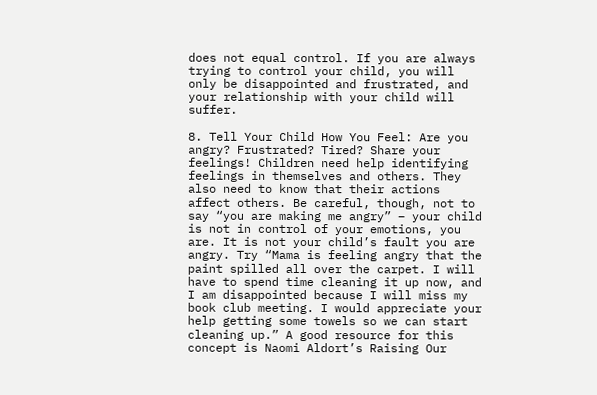does not equal control. If you are always trying to control your child, you will only be disappointed and frustrated, and your relationship with your child will suffer.

8. Tell Your Child How You Feel: Are you angry? Frustrated? Tired? Share your feelings! Children need help identifying feelings in themselves and others. They also need to know that their actions affect others. Be careful, though, not to say “you are making me angry” – your child is not in control of your emotions, you are. It is not your child’s fault you are angry. Try “Mama is feeling angry that the paint spilled all over the carpet. I will have to spend time cleaning it up now, and I am disappointed because I will miss my book club meeting. I would appreciate your help getting some towels so we can start cleaning up.” A good resource for this concept is Naomi Aldort’s Raising Our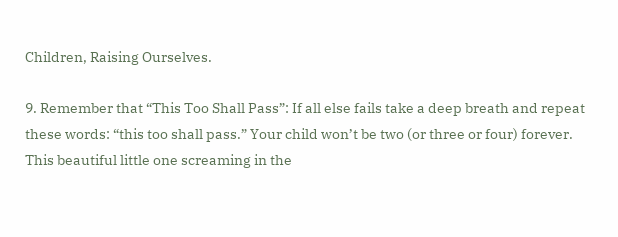Children, Raising Ourselves.

9. Remember that “This Too Shall Pass”: If all else fails take a deep breath and repeat these words: “this too shall pass.” Your child won’t be two (or three or four) forever. This beautiful little one screaming in the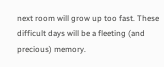next room will grow up too fast. These difficult days will be a fleeting (and precious) memory.